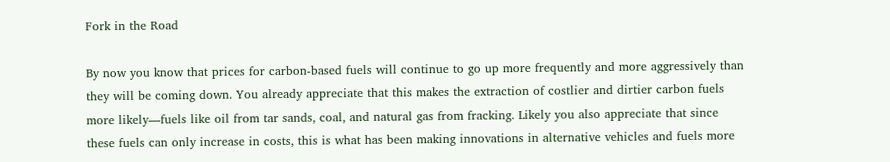Fork in the Road

By now you know that prices for carbon-based fuels will continue to go up more frequently and more aggressively than they will be coming down. You already appreciate that this makes the extraction of costlier and dirtier carbon fuels more likely—fuels like oil from tar sands, coal, and natural gas from fracking. Likely you also appreciate that since these fuels can only increase in costs, this is what has been making innovations in alternative vehicles and fuels more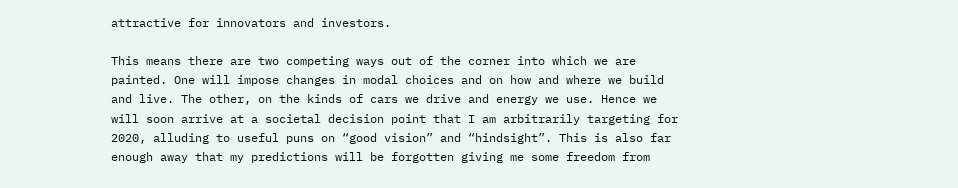attractive for innovators and investors.

This means there are two competing ways out of the corner into which we are painted. One will impose changes in modal choices and on how and where we build and live. The other, on the kinds of cars we drive and energy we use. Hence we will soon arrive at a societal decision point that I am arbitrarily targeting for 2020, alluding to useful puns on “good vision” and “hindsight”. This is also far enough away that my predictions will be forgotten giving me some freedom from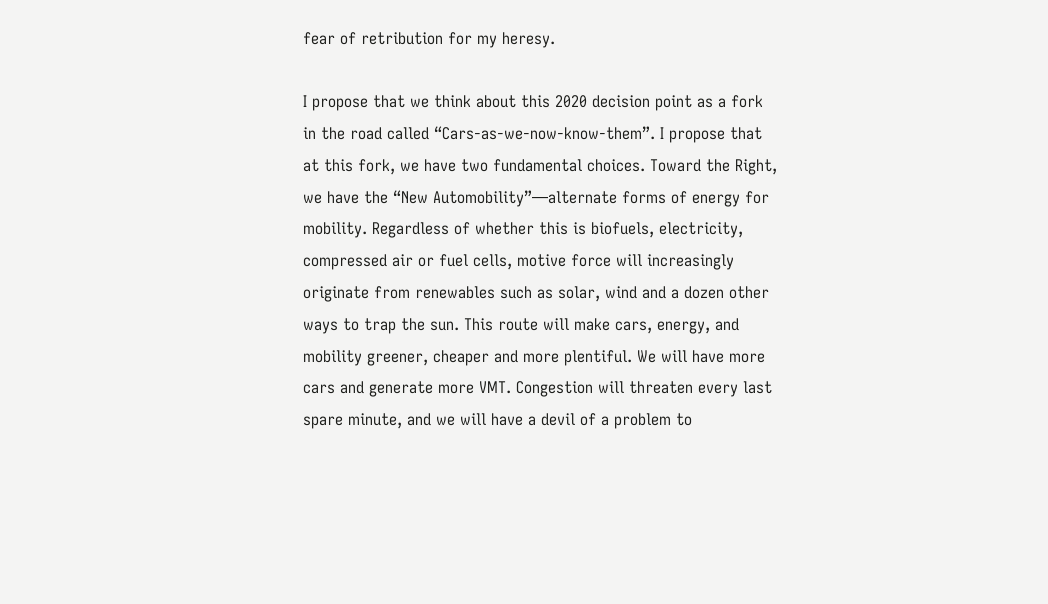fear of retribution for my heresy.

I propose that we think about this 2020 decision point as a fork in the road called “Cars-as-we-now-know-them”. I propose that at this fork, we have two fundamental choices. Toward the Right, we have the “New Automobility”—alternate forms of energy for mobility. Regardless of whether this is biofuels, electricity, compressed air or fuel cells, motive force will increasingly originate from renewables such as solar, wind and a dozen other ways to trap the sun. This route will make cars, energy, and mobility greener, cheaper and more plentiful. We will have more cars and generate more VMT. Congestion will threaten every last spare minute, and we will have a devil of a problem to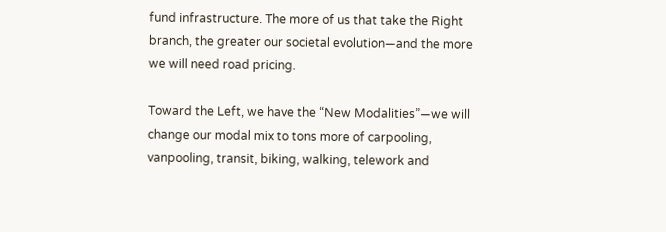fund infrastructure. The more of us that take the Right branch, the greater our societal evolution—and the more we will need road pricing.

Toward the Left, we have the “New Modalities”—we will change our modal mix to tons more of carpooling, vanpooling, transit, biking, walking, telework and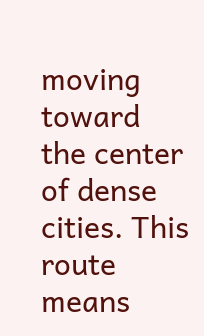moving toward the center of dense cities. This route means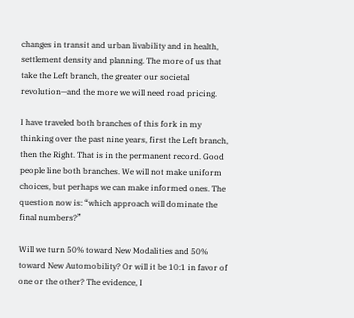changes in transit and urban livability and in health, settlement density and planning. The more of us that take the Left branch, the greater our societal revolution—and the more we will need road pricing.

I have traveled both branches of this fork in my thinking over the past nine years, first the Left branch, then the Right. That is in the permanent record. Good people line both branches. We will not make uniform choices, but perhaps we can make informed ones. The question now is: “which approach will dominate the final numbers?”

Will we turn 50% toward New Modalities and 50% toward New Automobility? Or will it be 10:1 in favor of one or the other? The evidence, I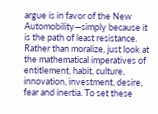argue is in favor of the New Automobility—simply because it is the path of least resistance.  Rather than moralize, just look at the mathematical imperatives of entitlement, habit, culture, innovation, investment, desire, fear and inertia. To set these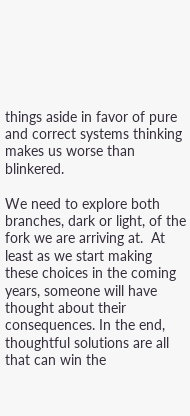things aside in favor of pure and correct systems thinking makes us worse than blinkered.

We need to explore both branches, dark or light, of the fork we are arriving at.  At least as we start making these choices in the coming years, someone will have thought about their consequences. In the end, thoughtful solutions are all that can win the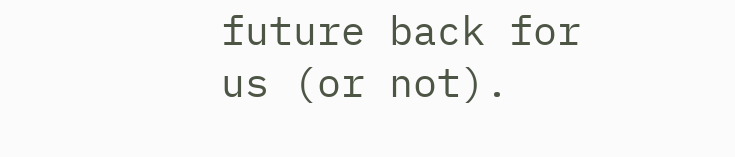future back for us (or not).